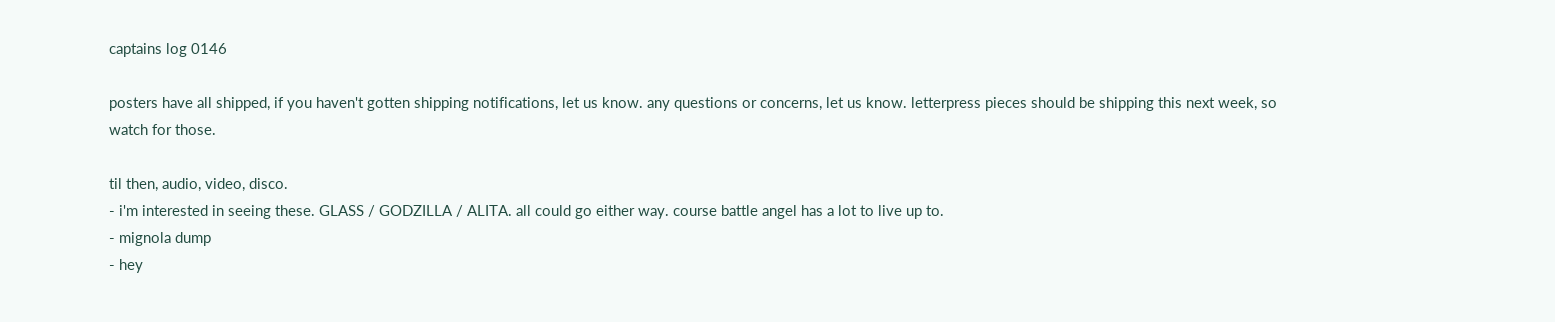captains log 0146

posters have all shipped, if you haven't gotten shipping notifications, let us know. any questions or concerns, let us know. letterpress pieces should be shipping this next week, so watch for those.

til then, audio, video, disco.
- i'm interested in seeing these. GLASS / GODZILLA / ALITA. all could go either way. course battle angel has a lot to live up to.
- mignola dump
- hey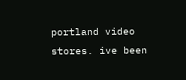portland video stores. ive been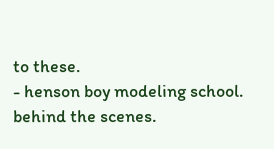to these.
- henson boy modeling school. behind the scenes.